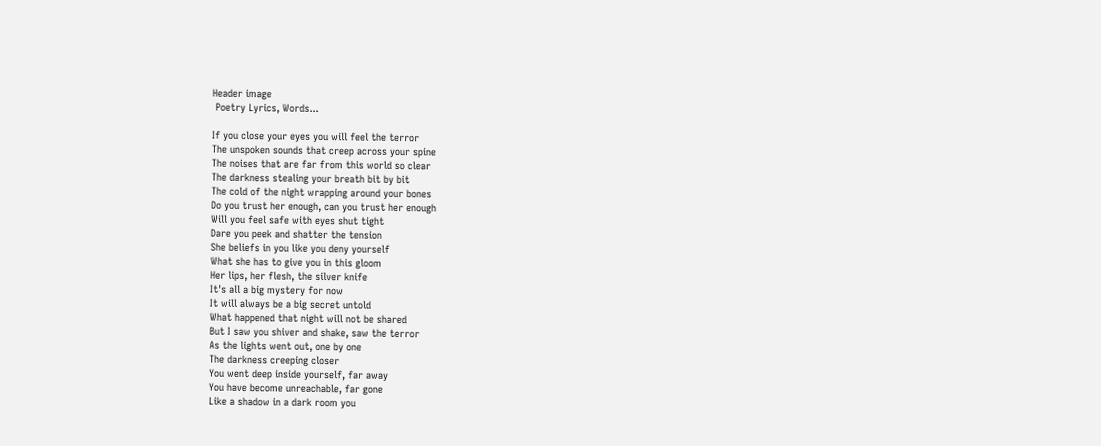Header image
 Poetry Lyrics, Words...

If you close your eyes you will feel the terror
The unspoken sounds that creep across your spine
The noises that are far from this world so clear
The darkness stealing your breath bit by bit
The cold of the night wrapping around your bones
Do you trust her enough, can you trust her enough
Will you feel safe with eyes shut tight
Dare you peek and shatter the tension
She beliefs in you like you deny yourself
What she has to give you in this gloom
Her lips, her flesh, the silver knife
It's all a big mystery for now
It will always be a big secret untold
What happened that night will not be shared
But I saw you shiver and shake, saw the terror
As the lights went out, one by one
The darkness creeping closer
You went deep inside yourself, far away
You have become unreachable, far gone
Like a shadow in a dark room you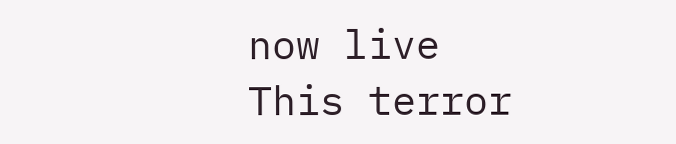now live
This terror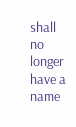shall no longer have a name